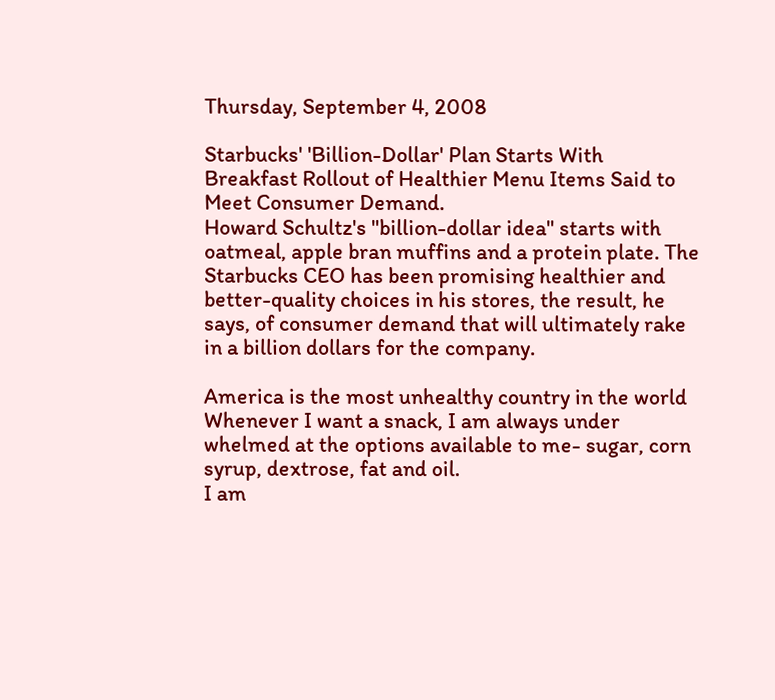Thursday, September 4, 2008

Starbucks' 'Billion-Dollar' Plan Starts With Breakfast Rollout of Healthier Menu Items Said to Meet Consumer Demand.
Howard Schultz's "billion-dollar idea" starts with oatmeal, apple bran muffins and a protein plate. The Starbucks CEO has been promising healthier and better-quality choices in his stores, the result, he says, of consumer demand that will ultimately rake in a billion dollars for the company.

America is the most unhealthy country in the world
Whenever I want a snack, I am always under whelmed at the options available to me- sugar, corn syrup, dextrose, fat and oil.
I am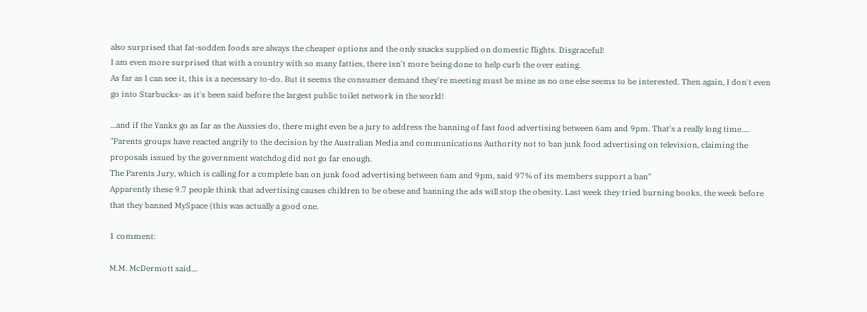also surprised that fat-sodden foods are always the cheaper options and the only snacks supplied on domestic flights. Disgraceful!
I am even more surprised that with a country with so many fatties, there isn't more being done to help curb the over eating.
As far as I can see it, this is a necessary to-do. But it seems the consumer demand they're meeting must be mine as no one else seems to be interested. Then again, I don't even go into Starbucks- as it's been said before the largest public toilet network in the world!

...and if the Yanks go as far as the Aussies do, there might even be a jury to address the banning of fast food advertising between 6am and 9pm. That's a really long time....
"Parents groups have reacted angrily to the decision by the Australian Media and communications Authority not to ban junk food advertising on television, claiming the proposals issued by the government watchdog did not go far enough.
The Parents Jury, which is calling for a complete ban on junk food advertising between 6am and 9pm, said 97% of its members support a ban"
Apparently these 9.7 people think that advertising causes children to be obese and banning the ads will stop the obesity. Last week they tried burning books, the week before that they banned MySpace (this was actually a good one.

1 comment:

M.M. McDermott said...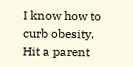I know how to curb obesity. Hit a parent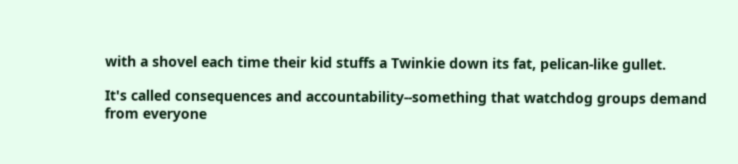with a shovel each time their kid stuffs a Twinkie down its fat, pelican-like gullet.

It's called consequences and accountability--something that watchdog groups demand from everyone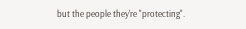but the people they're "protecting".